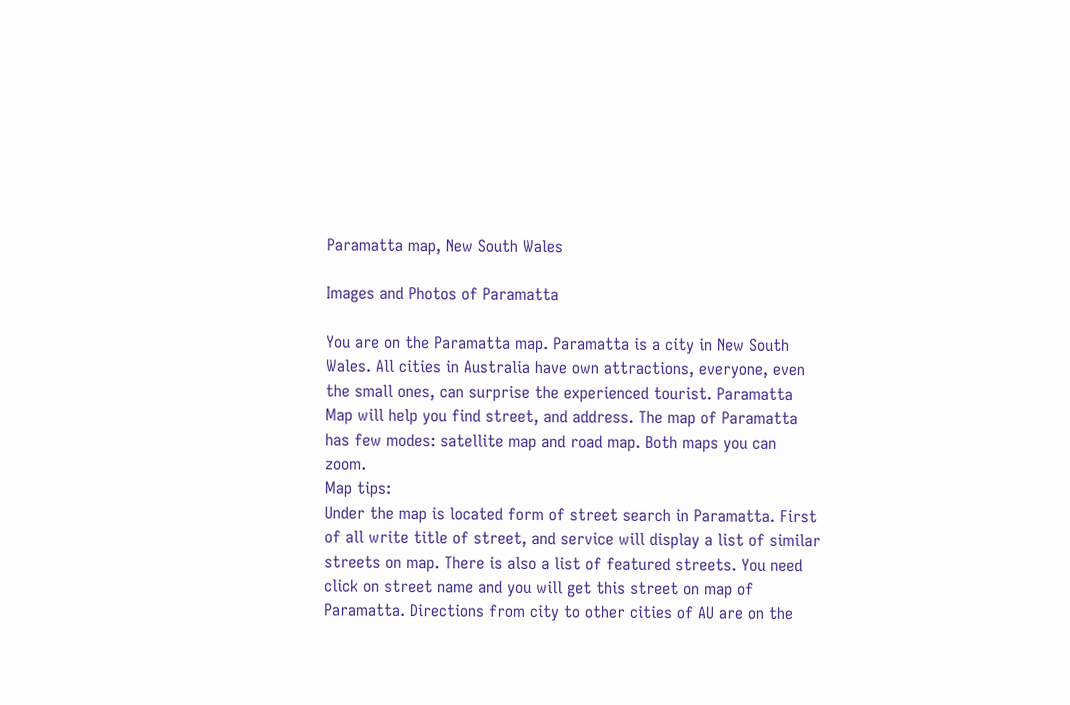Paramatta map, New South Wales

Images and Photos of Paramatta

You are on the Paramatta map. Paramatta is a city in New South Wales. All cities in Australia have own attractions, everyone, even the small ones, can surprise the experienced tourist. Paramatta Map will help you find street, and address. The map of Paramatta has few modes: satellite map and road map. Both maps you can zoom.
Map tips:
Under the map is located form of street search in Paramatta. First of all write title of street, and service will display a list of similar streets on map. There is also a list of featured streets. You need click on street name and you will get this street on map of Paramatta. Directions from city to other cities of AU are on the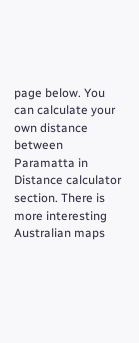page below. You can calculate your own distance between Paramatta in Distance calculator section. There is more interesting Australian maps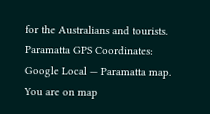for the Australians and tourists.
Paramatta GPS Coordinates:
Google Local — Paramatta map.
You are on map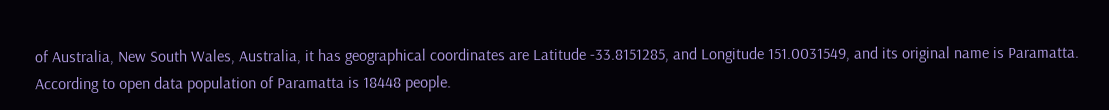of Australia, New South Wales, Australia, it has geographical coordinates are Latitude -33.8151285, and Longitude 151.0031549, and its original name is Paramatta.
According to open data population of Paramatta is 18448 people.